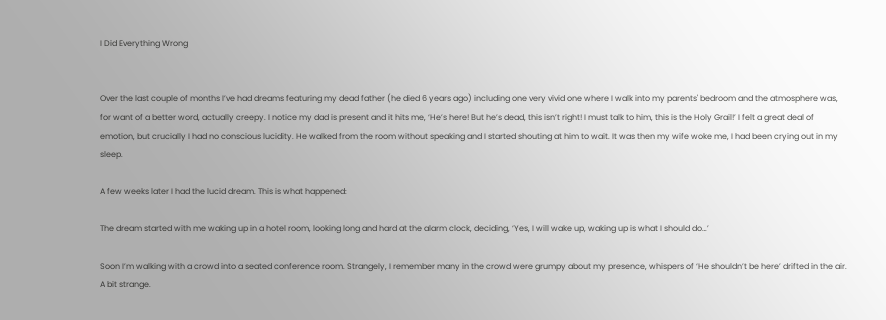I Did Everything Wrong


Over the last couple of months I’ve had dreams featuring my dead father (he died 6 years ago) including one very vivid one where I walk into my parents' bedroom and the atmosphere was, for want of a better word, actually creepy. I notice my dad is present and it hits me, ‘He’s here! But he’s dead, this isn’t right! I must talk to him, this is the Holy Grail!’ I felt a great deal of emotion, but crucially I had no conscious lucidity. He walked from the room without speaking and I started shouting at him to wait. It was then my wife woke me, I had been crying out in my sleep.

A few weeks later I had the lucid dream. This is what happened:

The dream started with me waking up in a hotel room, looking long and hard at the alarm clock, deciding, ‘Yes, I will wake up, waking up is what I should do…’

Soon I’m walking with a crowd into a seated conference room. Strangely, I remember many in the crowd were grumpy about my presence, whispers of ‘He shouldn’t be here’ drifted in the air. A bit strange.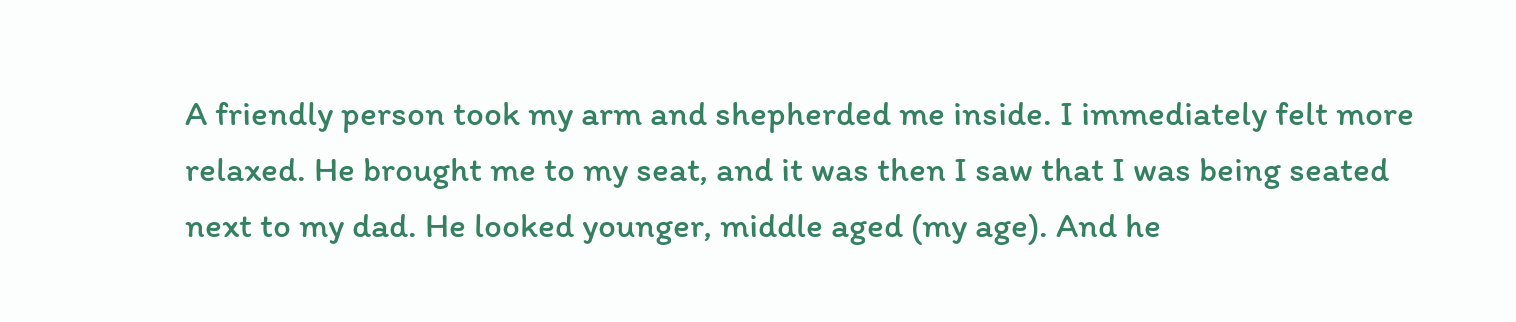A friendly person took my arm and shepherded me inside. I immediately felt more relaxed. He brought me to my seat, and it was then I saw that I was being seated next to my dad. He looked younger, middle aged (my age). And he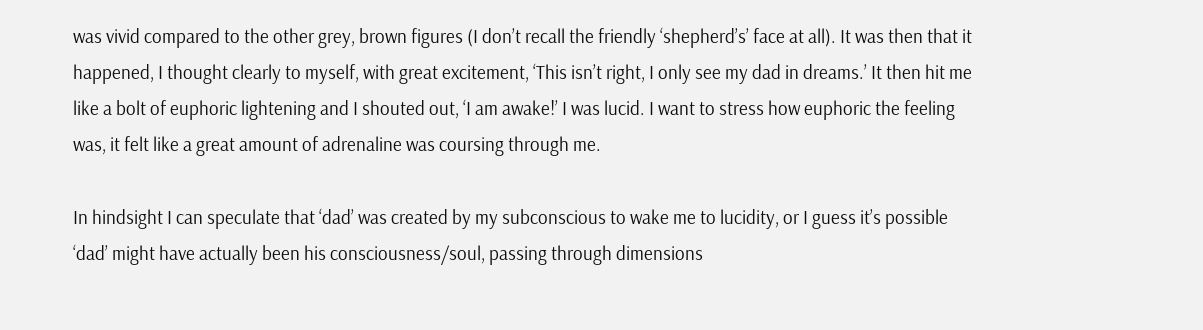was vivid compared to the other grey, brown figures (I don’t recall the friendly ‘shepherd’s’ face at all). It was then that it happened, I thought clearly to myself, with great excitement, ‘This isn’t right, I only see my dad in dreams.’ It then hit me like a bolt of euphoric lightening and I shouted out, ‘I am awake!’ I was lucid. I want to stress how euphoric the feeling was, it felt like a great amount of adrenaline was coursing through me.

In hindsight I can speculate that ‘dad’ was created by my subconscious to wake me to lucidity, or I guess it’s possible ‘dad’ might have actually been his consciousness/soul, passing through dimensions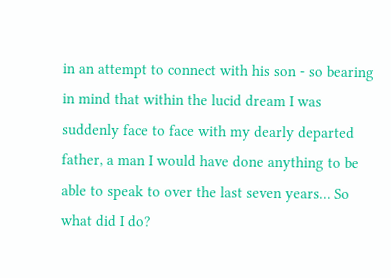in an attempt to connect with his son - so bearing in mind that within the lucid dream I was suddenly face to face with my dearly departed father, a man I would have done anything to be able to speak to over the last seven years… So what did I do?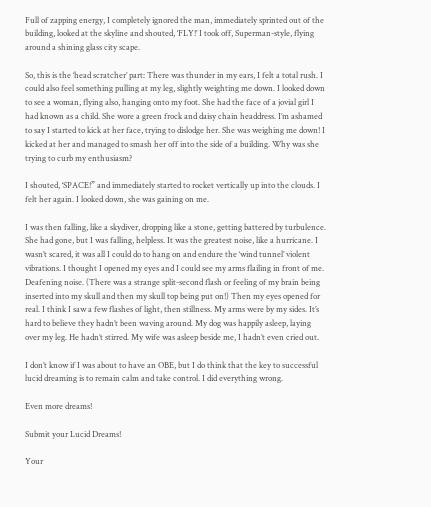Full of zapping energy, I completely ignored the man, immediately sprinted out of the building, looked at the skyline and shouted, ‘FLY!’ I took off, Superman-style, flying around a shining glass city scape.

So, this is the ‘head scratcher’ part: There was thunder in my ears, I felt a total rush. I could also feel something pulling at my leg, slightly weighting me down. I looked down to see a woman, flying also, hanging onto my foot. She had the face of a jovial girl I had known as a child. She wore a green frock and daisy chain headdress. I’m ashamed to say I started to kick at her face, trying to dislodge her. She was weighing me down! I kicked at her and managed to smash her off into the side of a building. Why was she trying to curb my enthusiasm?

I shouted, ‘SPACE!” and immediately started to rocket vertically up into the clouds. I felt her again. I looked down, she was gaining on me.

I was then falling, like a skydiver, dropping like a stone, getting battered by turbulence. She had gone, but I was falling, helpless. It was the greatest noise, like a hurricane. I wasn’t scared, it was all I could do to hang on and endure the ‘wind tunnel’ violent vibrations. I thought I opened my eyes and I could see my arms flailing in front of me. Deafening noise. (There was a strange split-second flash or feeling of my brain being inserted into my skull and then my skull top being put on!) Then my eyes opened for real. I think I saw a few flashes of light, then stillness. My arms were by my sides. It’s hard to believe they hadn’t been waving around. My dog was happily asleep, laying over my leg. He hadn’t stirred. My wife was asleep beside me, I hadn’t even cried out.

I don’t know if I was about to have an OBE, but I do think that the key to successful lucid dreaming is to remain calm and take control. I did everything wrong.

Even more dreams!

Submit your Lucid Dreams!

Your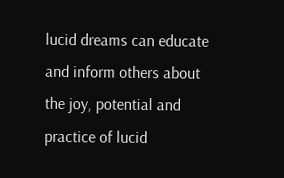lucid dreams can educate and inform others about the joy, potential and practice of lucid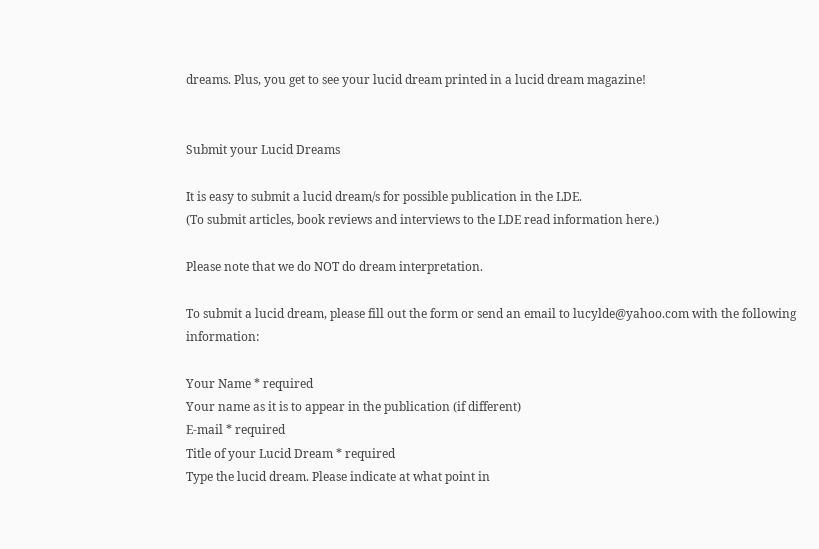dreams. Plus, you get to see your lucid dream printed in a lucid dream magazine!


Submit your Lucid Dreams

It is easy to submit a lucid dream/s for possible publication in the LDE.
(To submit articles, book reviews and interviews to the LDE read information here.)

Please note that we do NOT do dream interpretation.

To submit a lucid dream, please fill out the form or send an email to lucylde@yahoo.com with the following information:

Your Name * required
Your name as it is to appear in the publication (if different)
E-mail * required
Title of your Lucid Dream * required
Type the lucid dream. Please indicate at what point in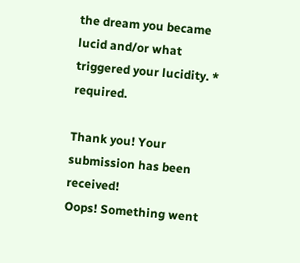the dream you became lucid and/or what triggered your lucidity. * required.

Thank you! Your submission has been received!
Oops! Something went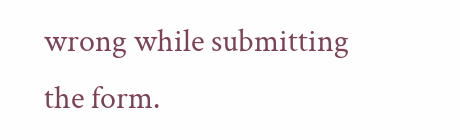wrong while submitting the form.